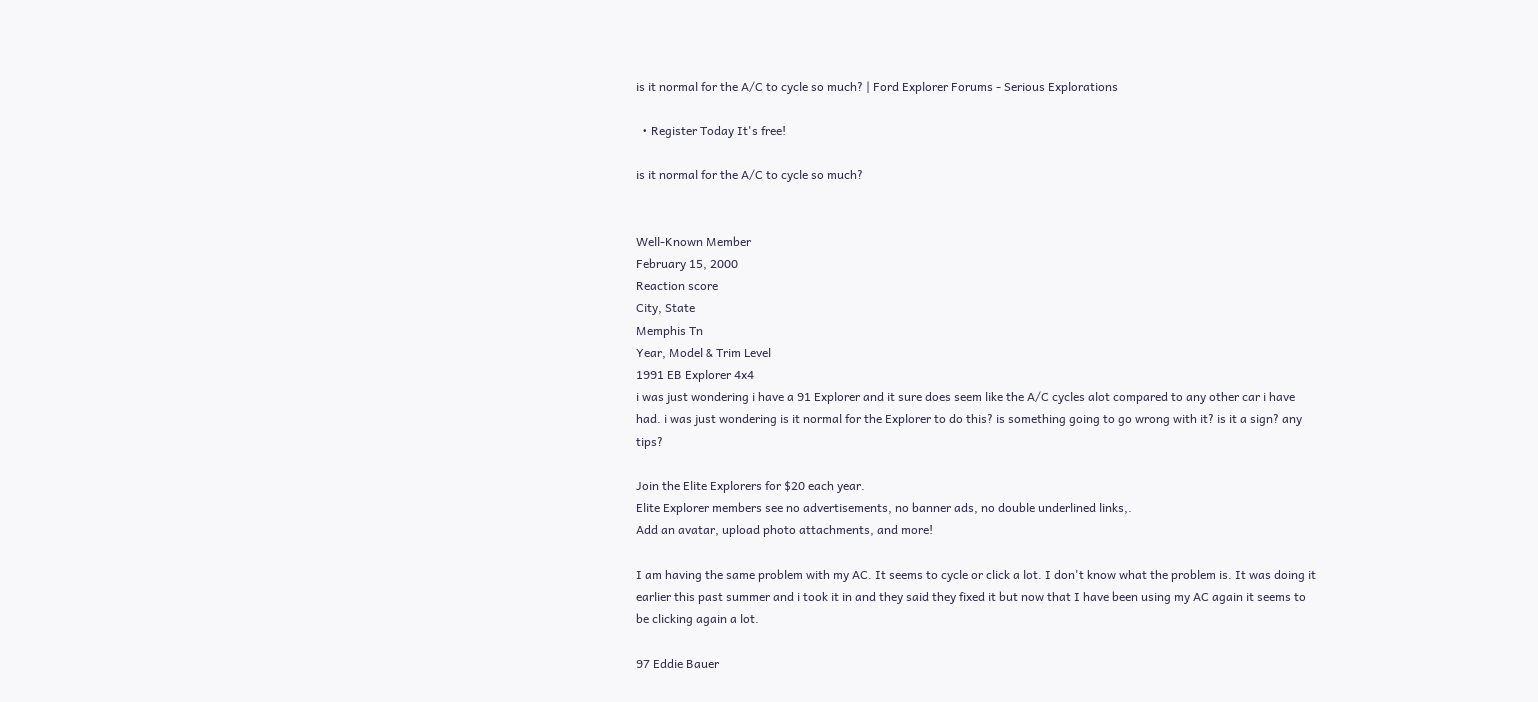is it normal for the A/C to cycle so much? | Ford Explorer Forums - Serious Explorations

  • Register Today It's free!

is it normal for the A/C to cycle so much?


Well-Known Member
February 15, 2000
Reaction score
City, State
Memphis Tn
Year, Model & Trim Level
1991 EB Explorer 4x4
i was just wondering i have a 91 Explorer and it sure does seem like the A/C cycles alot compared to any other car i have had. i was just wondering is it normal for the Explorer to do this? is something going to go wrong with it? is it a sign? any tips?

Join the Elite Explorers for $20 each year.
Elite Explorer members see no advertisements, no banner ads, no double underlined links,.
Add an avatar, upload photo attachments, and more!

I am having the same problem with my AC. It seems to cycle or click a lot. I don't know what the problem is. It was doing it earlier this past summer and i took it in and they said they fixed it but now that I have been using my AC again it seems to be clicking again a lot.

97 Eddie Bauer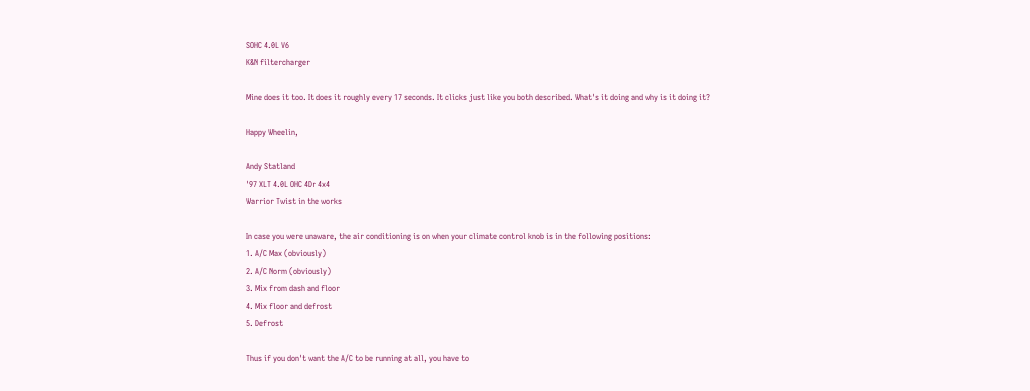SOHC 4.0L V6
K&N filtercharger

Mine does it too. It does it roughly every 17 seconds. It clicks just like you both described. What's it doing and why is it doing it?

Happy Wheelin,

Andy Statland
'97 XLT 4.0L OHC 4Dr 4x4
Warrior Twist in the works

In case you were unaware, the air conditioning is on when your climate control knob is in the following positions:
1. A/C Max (obviously)
2. A/C Norm (obviously)
3. Mix from dash and floor
4. Mix floor and defrost
5. Defrost

Thus if you don't want the A/C to be running at all, you have to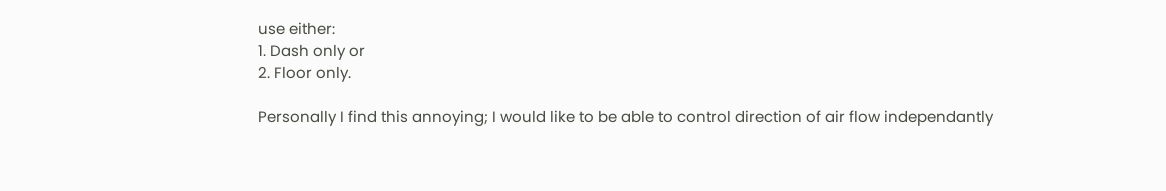use either:
1. Dash only or
2. Floor only.

Personally I find this annoying; I would like to be able to control direction of air flow independantly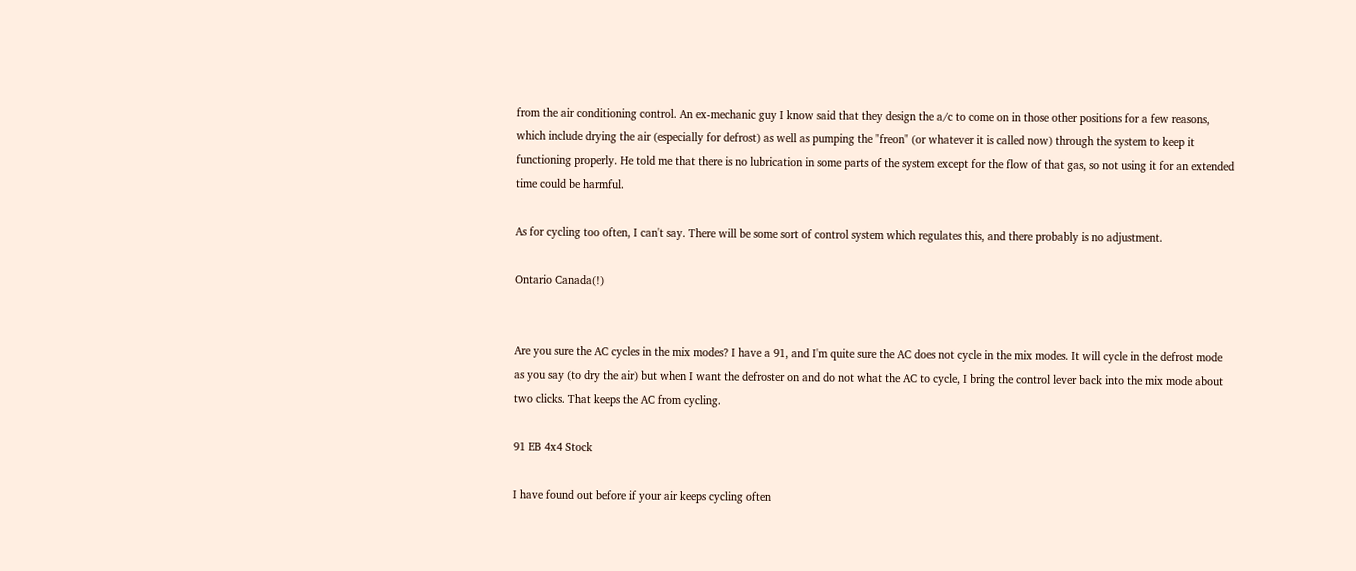from the air conditioning control. An ex-mechanic guy I know said that they design the a/c to come on in those other positions for a few reasons, which include drying the air (especially for defrost) as well as pumping the "freon" (or whatever it is called now) through the system to keep it functioning properly. He told me that there is no lubrication in some parts of the system except for the flow of that gas, so not using it for an extended time could be harmful.

As for cycling too often, I can't say. There will be some sort of control system which regulates this, and there probably is no adjustment.

Ontario Canada(!)


Are you sure the AC cycles in the mix modes? I have a 91, and I'm quite sure the AC does not cycle in the mix modes. It will cycle in the defrost mode as you say (to dry the air) but when I want the defroster on and do not what the AC to cycle, I bring the control lever back into the mix mode about two clicks. That keeps the AC from cycling.

91 EB 4x4 Stock

I have found out before if your air keeps cycling often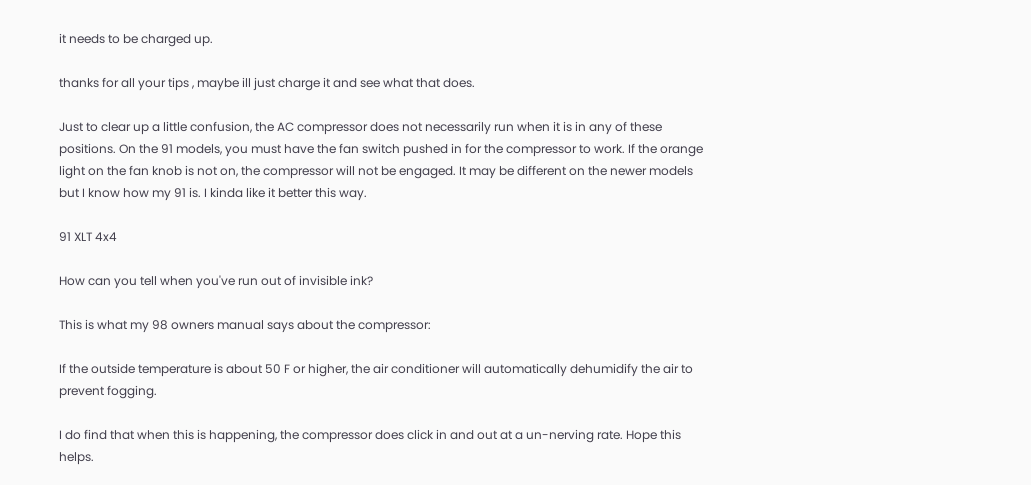it needs to be charged up.

thanks for all your tips , maybe ill just charge it and see what that does.

Just to clear up a little confusion, the AC compressor does not necessarily run when it is in any of these positions. On the 91 models, you must have the fan switch pushed in for the compressor to work. If the orange light on the fan knob is not on, the compressor will not be engaged. It may be different on the newer models but I know how my 91 is. I kinda like it better this way.

91 XLT 4x4

How can you tell when you've run out of invisible ink?

This is what my 98 owners manual says about the compressor:

If the outside temperature is about 50 F or higher, the air conditioner will automatically dehumidify the air to prevent fogging.

I do find that when this is happening, the compressor does click in and out at a un-nerving rate. Hope this helps.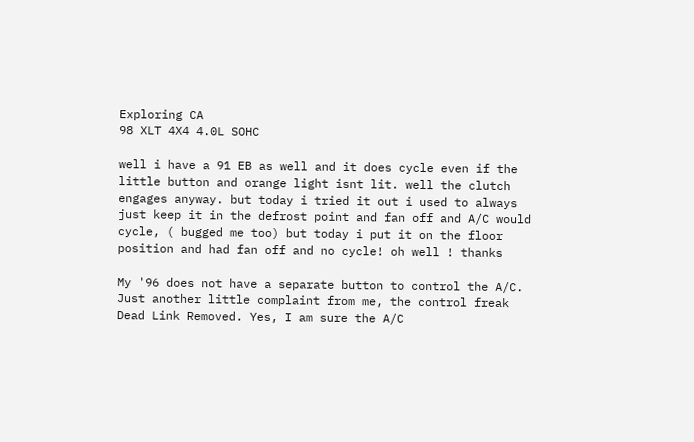Exploring CA
98 XLT 4X4 4.0L SOHC

well i have a 91 EB as well and it does cycle even if the little button and orange light isnt lit. well the clutch engages anyway. but today i tried it out i used to always just keep it in the defrost point and fan off and A/C would cycle, ( bugged me too) but today i put it on the floor position and had fan off and no cycle! oh well ! thanks

My '96 does not have a separate button to control the A/C. Just another little complaint from me, the control freak Dead Link Removed. Yes, I am sure the A/C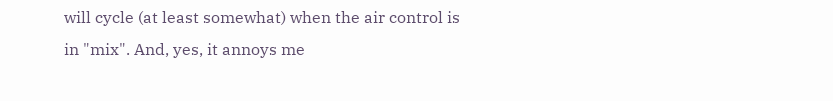will cycle (at least somewhat) when the air control is in "mix". And, yes, it annoys me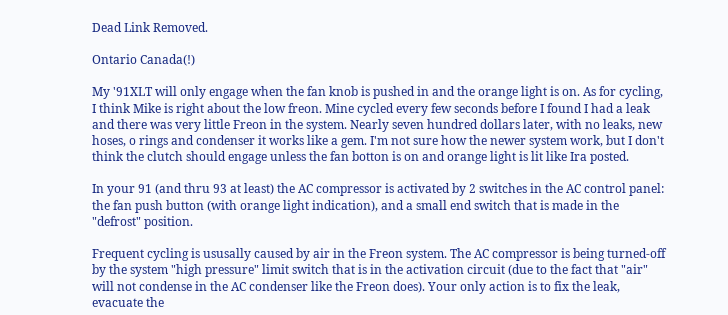Dead Link Removed.

Ontario Canada(!)

My '91XLT will only engage when the fan knob is pushed in and the orange light is on. As for cycling, I think Mike is right about the low freon. Mine cycled every few seconds before I found I had a leak and there was very little Freon in the system. Nearly seven hundred dollars later, with no leaks, new hoses, o rings and condenser it works like a gem. I'm not sure how the newer system work, but I don't think the clutch should engage unless the fan botton is on and orange light is lit like Ira posted.

In your 91 (and thru 93 at least) the AC compressor is activated by 2 switches in the AC control panel: the fan push button (with orange light indication), and a small end switch that is made in the "defrost" position.

Frequent cycling is ususally caused by air in the Freon system. The AC compressor is being turned-off by the system "high pressure" limit switch that is in the activation circuit (due to the fact that "air" will not condense in the AC condenser like the Freon does). Your only action is to fix the leak, evacuate the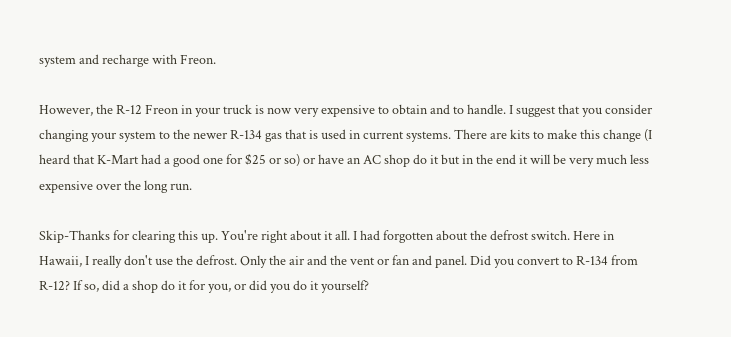system and recharge with Freon.

However, the R-12 Freon in your truck is now very expensive to obtain and to handle. I suggest that you consider changing your system to the newer R-134 gas that is used in current systems. There are kits to make this change (I heard that K-Mart had a good one for $25 or so) or have an AC shop do it but in the end it will be very much less expensive over the long run.

Skip-Thanks for clearing this up. You're right about it all. I had forgotten about the defrost switch. Here in Hawaii, I really don't use the defrost. Only the air and the vent or fan and panel. Did you convert to R-134 from R-12? If so, did a shop do it for you, or did you do it yourself?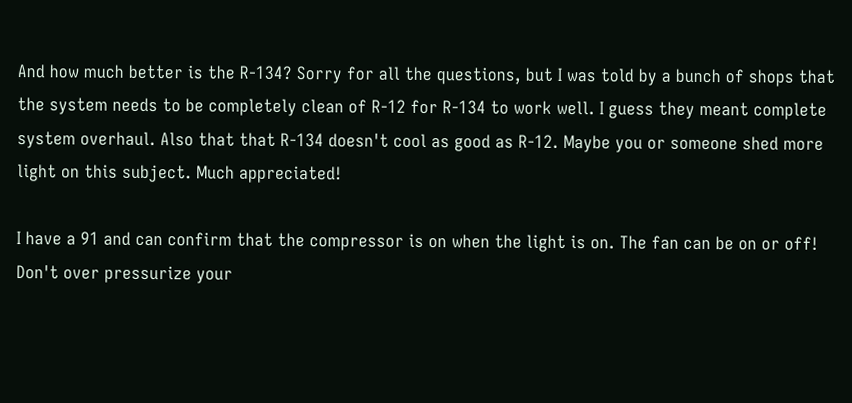And how much better is the R-134? Sorry for all the questions, but I was told by a bunch of shops that the system needs to be completely clean of R-12 for R-134 to work well. I guess they meant complete system overhaul. Also that that R-134 doesn't cool as good as R-12. Maybe you or someone shed more light on this subject. Much appreciated!

I have a 91 and can confirm that the compressor is on when the light is on. The fan can be on or off! Don't over pressurize your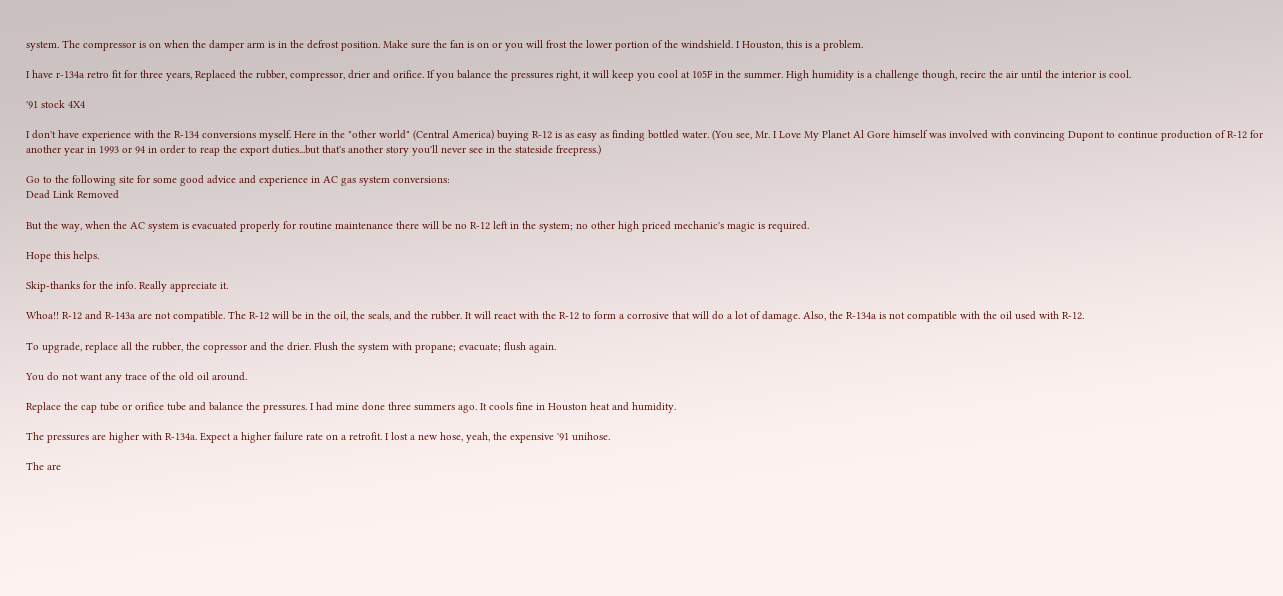system. The compressor is on when the damper arm is in the defrost position. Make sure the fan is on or you will frost the lower portion of the windshield. I Houston, this is a problem.

I have r-134a retro fit for three years, Replaced the rubber, compressor, drier and orifice. If you balance the pressures right, it will keep you cool at 105F in the summer. High humidity is a challenge though, recirc the air until the interior is cool.

'91 stock 4X4

I don't have experience with the R-134 conversions myself. Here in the "other world" (Central America) buying R-12 is as easy as finding bottled water. (You see, Mr. I Love My Planet Al Gore himself was involved with convincing Dupont to continue production of R-12 for another year in 1993 or 94 in order to reap the export duties...but that's another story you'll never see in the stateside freepress.)

Go to the following site for some good advice and experience in AC gas system conversions:
Dead Link Removed

But the way, when the AC system is evacuated properly for routine maintenance there will be no R-12 left in the system; no other high priced mechanic's magic is required.

Hope this helps.

Skip-thanks for the info. Really appreciate it.

Whoa!! R-12 and R-143a are not compatible. The R-12 will be in the oil, the seals, and the rubber. It will react with the R-12 to form a corrosive that will do a lot of damage. Also, the R-134a is not compatible with the oil used with R-12.

To upgrade, replace all the rubber, the copressor and the drier. Flush the system with propane; evacuate; flush again.

You do not want any trace of the old oil around.

Replace the cap tube or orifice tube and balance the pressures. I had mine done three summers ago. It cools fine in Houston heat and humidity.

The pressures are higher with R-134a. Expect a higher failure rate on a retrofit. I lost a new hose, yeah, the expensive '91 unihose.

The are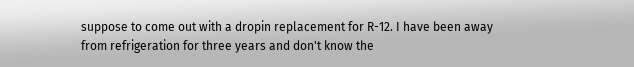suppose to come out with a dropin replacement for R-12. I have been away from refrigeration for three years and don't know the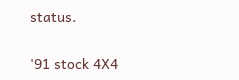status.

'91 stock 4X4